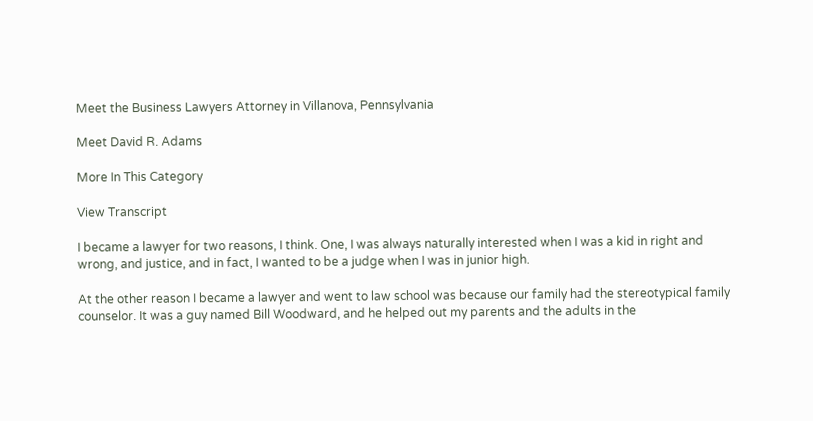Meet the Business Lawyers Attorney in Villanova, Pennsylvania

Meet David R. Adams

More In This Category

View Transcript

I became a lawyer for two reasons, I think. One, I was always naturally interested when I was a kid in right and wrong, and justice, and in fact, I wanted to be a judge when I was in junior high.

At the other reason I became a lawyer and went to law school was because our family had the stereotypical family counselor. It was a guy named Bill Woodward, and he helped out my parents and the adults in the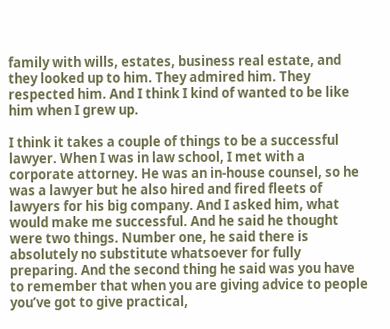family with wills, estates, business real estate, and they looked up to him. They admired him. They respected him. And I think I kind of wanted to be like him when I grew up.

I think it takes a couple of things to be a successful lawyer. When I was in law school, I met with a corporate attorney. He was an in-house counsel, so he was a lawyer but he also hired and fired fleets of lawyers for his big company. And I asked him, what would make me successful. And he said he thought were two things. Number one, he said there is absolutely no substitute whatsoever for fully preparing. And the second thing he said was you have to remember that when you are giving advice to people you’ve got to give practical,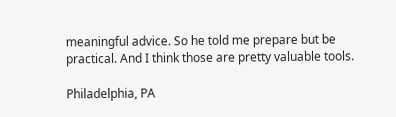meaningful advice. So he told me prepare but be practical. And I think those are pretty valuable tools.

Philadelphia, PA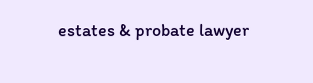estates & probate lawyer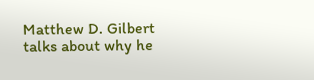Matthew D. Gilbert talks about why he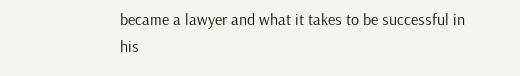became a lawyer and what it takes to be successful in his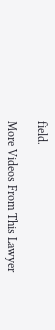field.

More Videos From This Lawyer